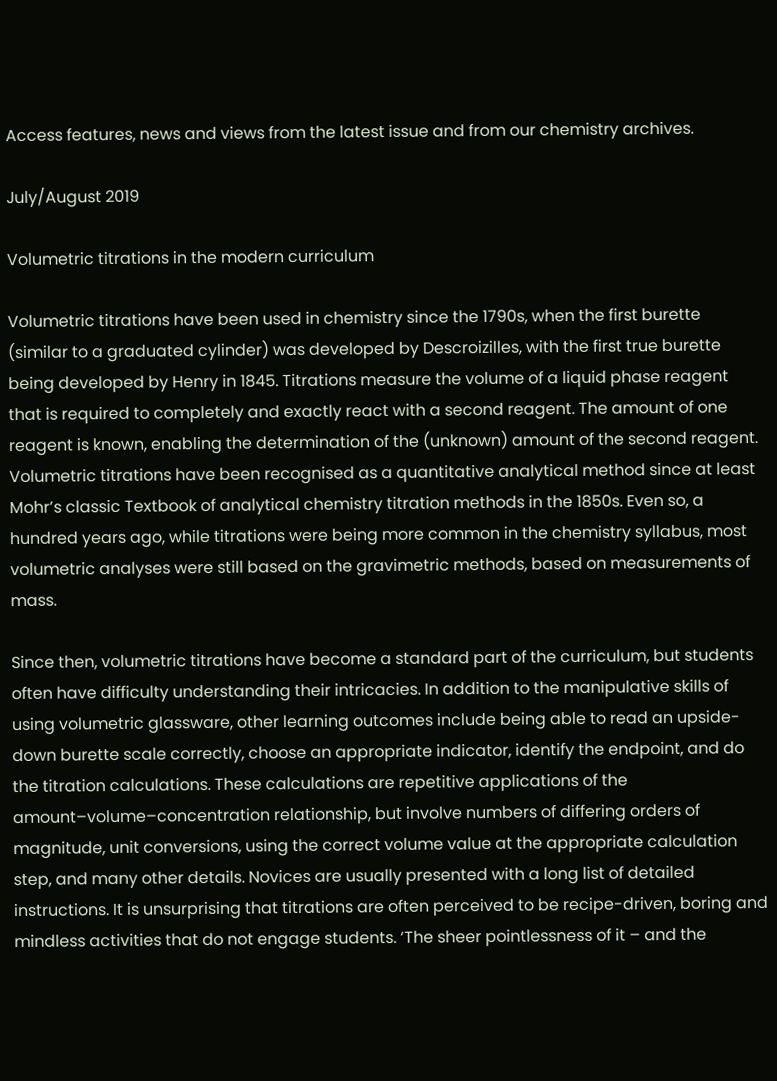Access features, news and views from the latest issue and from our chemistry archives.

July/August 2019

Volumetric titrations in the modern curriculum

Volumetric titrations have been used in chemistry since the 1790s, when the first burette (similar to a graduated cylinder) was developed by Descroizilles, with the first true burette being developed by Henry in 1845. Titrations measure the volume of a liquid phase reagent that is required to completely and exactly react with a second reagent. The amount of one reagent is known, enabling the determination of the (unknown) amount of the second reagent. Volumetric titrations have been recognised as a quantitative analytical method since at least Mohr’s classic Textbook of analytical chemistry titration methods in the 1850s. Even so, a hundred years ago, while titrations were being more common in the chemistry syllabus, most volumetric analyses were still based on the gravimetric methods, based on measurements of mass.

Since then, volumetric titrations have become a standard part of the curriculum, but students often have difficulty understanding their intricacies. In addition to the manipulative skills of using volumetric glassware, other learning outcomes include being able to read an upside-down burette scale correctly, choose an appropriate indicator, identify the endpoint, and do the titration calculations. These calculations are repetitive applications of the amount–volume–concentration relationship, but involve numbers of differing orders of magnitude, unit conversions, using the correct volume value at the appropriate calculation step, and many other details. Novices are usually presented with a long list of detailed instructions. It is unsurprising that titrations are often perceived to be recipe-driven, boring and mindless activities that do not engage students. ‘The sheer pointlessness of it – and the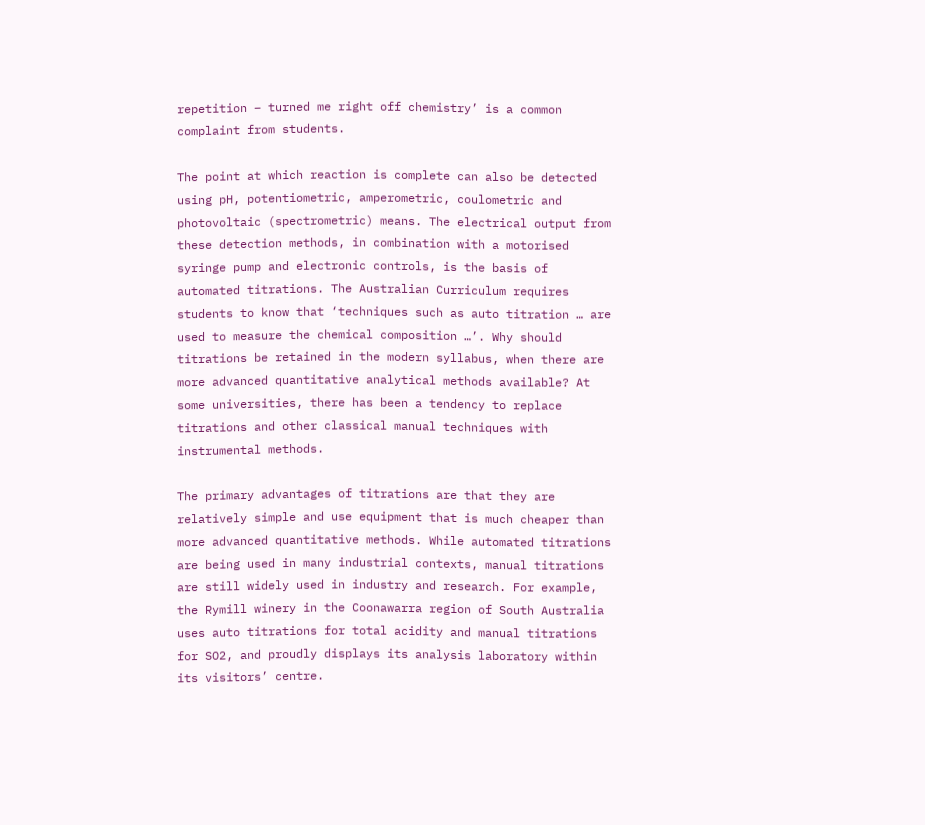repetition – turned me right off chemistry’ is a common complaint from students.

The point at which reaction is complete can also be detected using pH, potentiometric, amperometric, coulometric and photovoltaic (spectrometric) means. The electrical output from these detection methods, in combination with a motorised syringe pump and electronic controls, is the basis of automated titrations. The Australian Curriculum requires students to know that ‘techniques such as auto titration … are used to measure the chemical composition …’. Why should titrations be retained in the modern syllabus, when there are more advanced quantitative analytical methods available? At some universities, there has been a tendency to replace titrations and other classical manual techniques with instrumental methods.

The primary advantages of titrations are that they are relatively simple and use equipment that is much cheaper than more advanced quantitative methods. While automated titrations are being used in many industrial contexts, manual titrations are still widely used in industry and research. For example, the Rymill winery in the Coonawarra region of South Australia uses auto titrations for total acidity and manual titrations for SO2, and proudly displays its analysis laboratory within its visitors’ centre.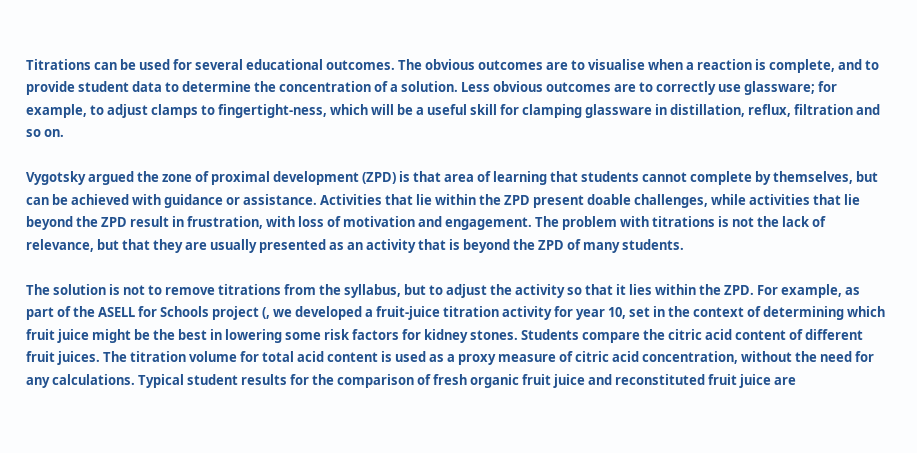Titrations can be used for several educational outcomes. The obvious outcomes are to visualise when a reaction is complete, and to provide student data to determine the concentration of a solution. Less obvious outcomes are to correctly use glassware; for example, to adjust clamps to fingertight-ness, which will be a useful skill for clamping glassware in distillation, reflux, filtration and so on.

Vygotsky argued the zone of proximal development (ZPD) is that area of learning that students cannot complete by themselves, but can be achieved with guidance or assistance. Activities that lie within the ZPD present doable challenges, while activities that lie beyond the ZPD result in frustration, with loss of motivation and engagement. The problem with titrations is not the lack of relevance, but that they are usually presented as an activity that is beyond the ZPD of many students.

The solution is not to remove titrations from the syllabus, but to adjust the activity so that it lies within the ZPD. For example, as part of the ASELL for Schools project (, we developed a fruit-juice titration activity for year 10, set in the context of determining which fruit juice might be the best in lowering some risk factors for kidney stones. Students compare the citric acid content of different fruit juices. The titration volume for total acid content is used as a proxy measure of citric acid concentration, without the need for any calculations. Typical student results for the comparison of fresh organic fruit juice and reconstituted fruit juice are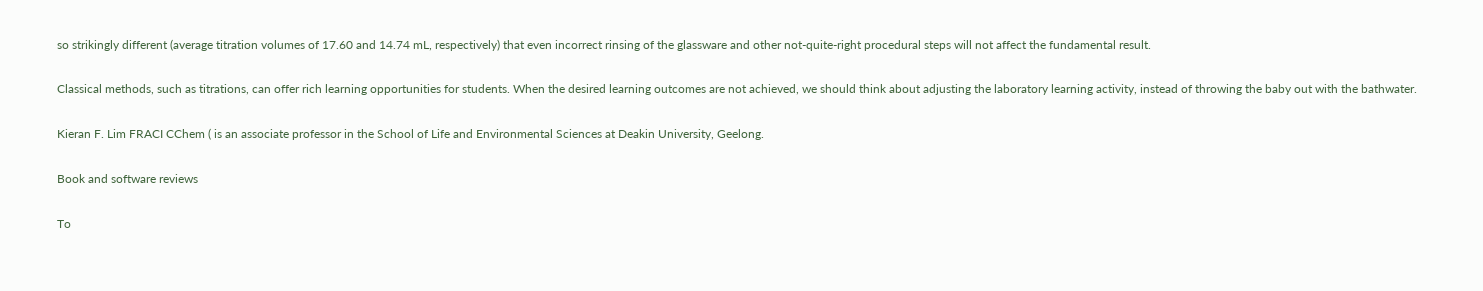so strikingly different (average titration volumes of 17.60 and 14.74 mL, respectively) that even incorrect rinsing of the glassware and other not-quite-right procedural steps will not affect the fundamental result.

Classical methods, such as titrations, can offer rich learning opportunities for students. When the desired learning outcomes are not achieved, we should think about adjusting the laboratory learning activity, instead of throwing the baby out with the bathwater.

Kieran F. Lim FRACI CChem ( is an associate professor in the School of Life and Environmental Sciences at Deakin University, Geelong.

Book and software reviews

To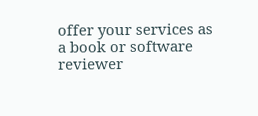offer your services as a book or software reviewer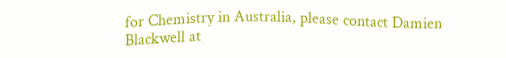for Chemistry in Australia, please contact Damien Blackwell at